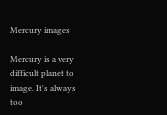Mercury images

Mercury is a very difficult planet to image. It's always too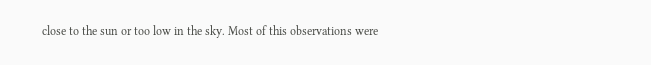close to the sun or too low in the sky. Most of this observations were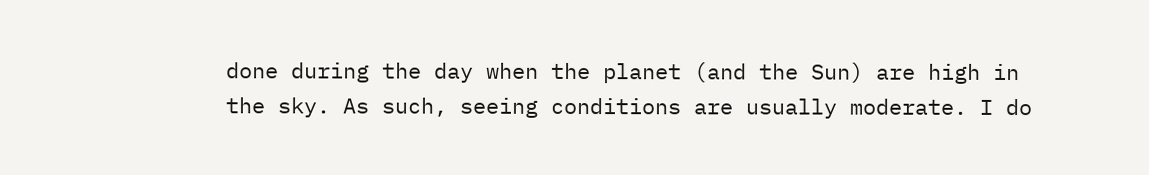done during the day when the planet (and the Sun) are high in the sky. As such, seeing conditions are usually moderate. I do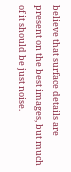believe that surface details are present on the best images, but much of it should be just noise.